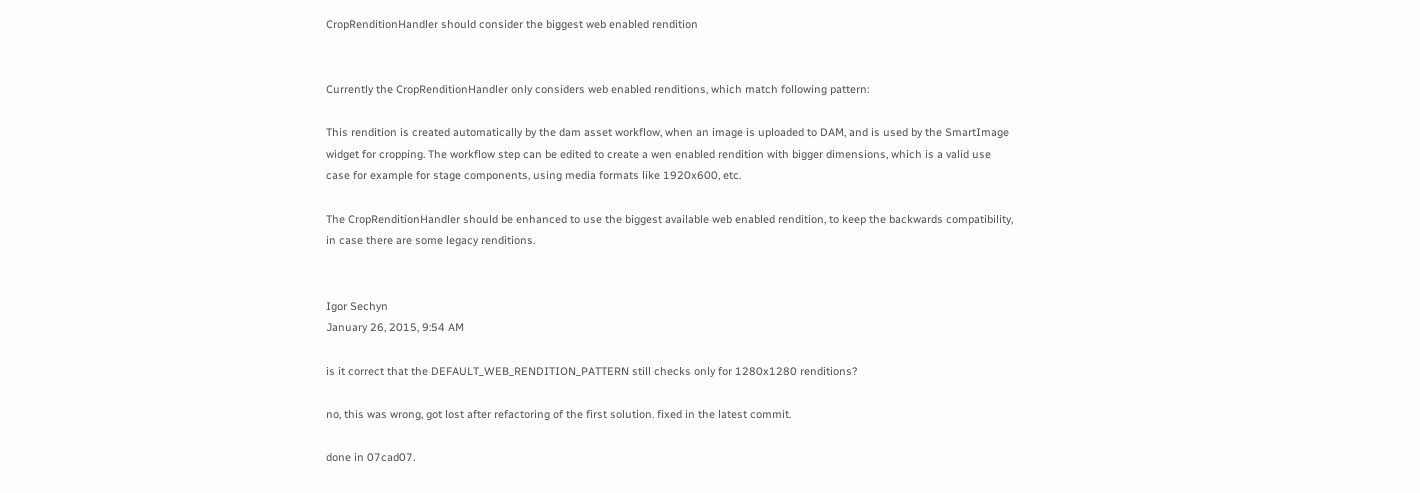CropRenditionHandler should consider the biggest web enabled rendition


Currently the CropRenditionHandler only considers web enabled renditions, which match following pattern:

This rendition is created automatically by the dam asset workflow, when an image is uploaded to DAM, and is used by the SmartImage widget for cropping. The workflow step can be edited to create a wen enabled rendition with bigger dimensions, which is a valid use case for example for stage components, using media formats like 1920x600, etc.

The CropRenditionHandler should be enhanced to use the biggest available web enabled rendition, to keep the backwards compatibility, in case there are some legacy renditions.


Igor Sechyn
January 26, 2015, 9:54 AM

is it correct that the DEFAULT_WEB_RENDITION_PATTERN still checks only for 1280x1280 renditions?

no, this was wrong, got lost after refactoring of the first solution. fixed in the latest commit.

done in 07cad07.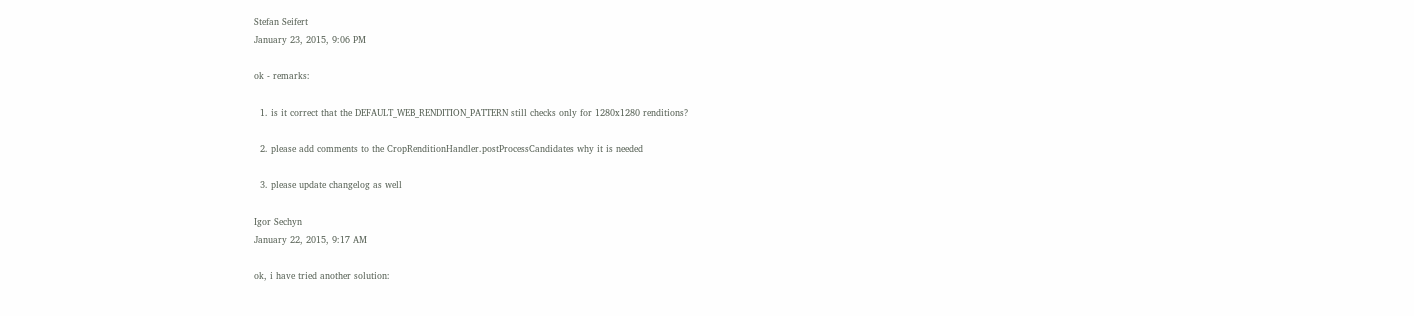Stefan Seifert
January 23, 2015, 9:06 PM

ok - remarks:

  1. is it correct that the DEFAULT_WEB_RENDITION_PATTERN still checks only for 1280x1280 renditions?

  2. please add comments to the CropRenditionHandler.postProcessCandidates why it is needed

  3. please update changelog as well

Igor Sechyn
January 22, 2015, 9:17 AM

ok, i have tried another solution: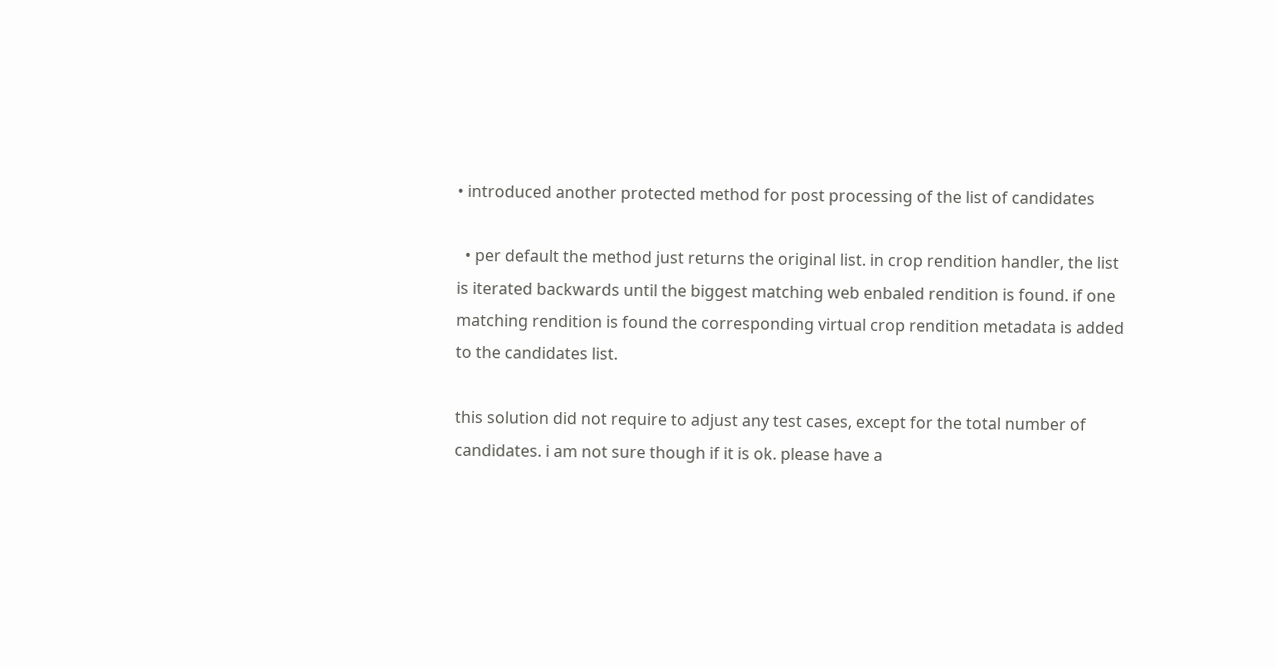• introduced another protected method for post processing of the list of candidates

  • per default the method just returns the original list. in crop rendition handler, the list is iterated backwards until the biggest matching web enbaled rendition is found. if one matching rendition is found the corresponding virtual crop rendition metadata is added to the candidates list.

this solution did not require to adjust any test cases, except for the total number of candidates. i am not sure though if it is ok. please have a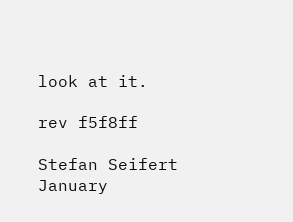look at it.

rev f5f8ff

Stefan Seifert
January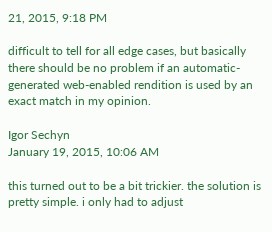21, 2015, 9:18 PM

difficult to tell for all edge cases, but basically there should be no problem if an automatic-generated web-enabled rendition is used by an exact match in my opinion.

Igor Sechyn
January 19, 2015, 10:06 AM

this turned out to be a bit trickier. the solution is pretty simple. i only had to adjust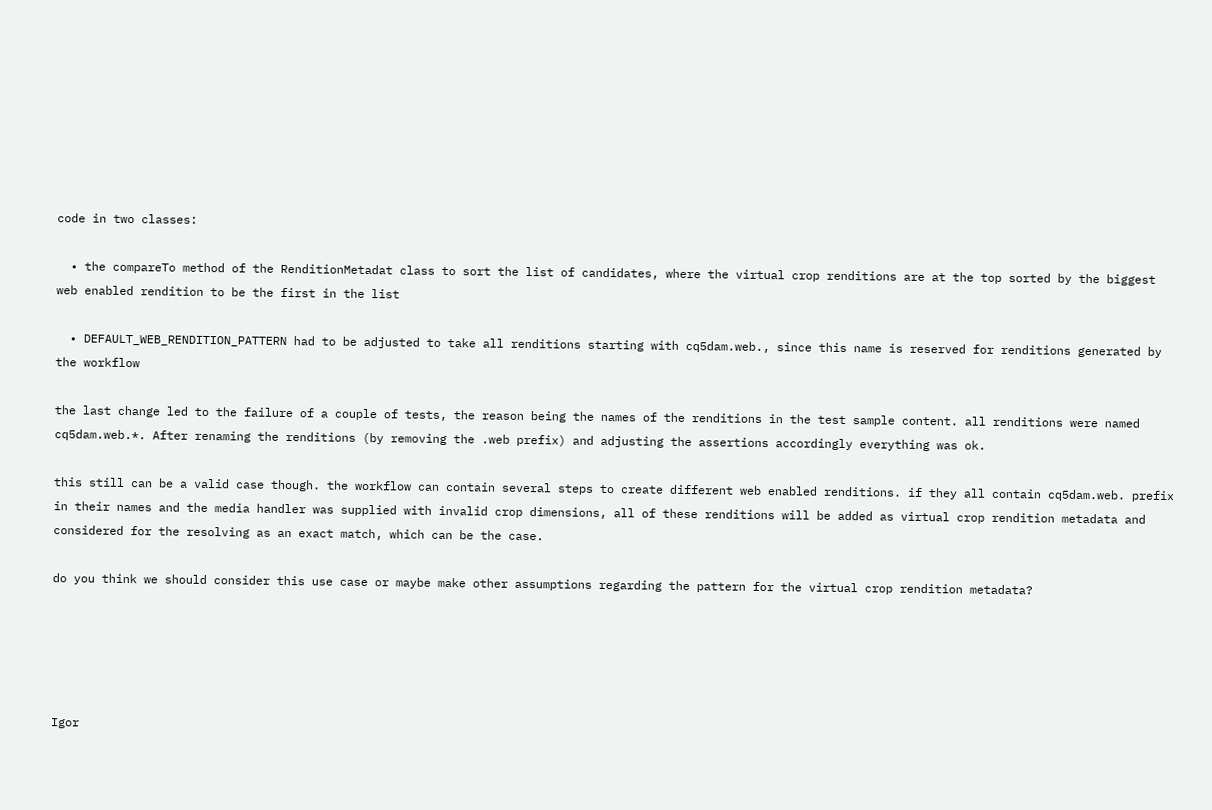code in two classes:

  • the compareTo method of the RenditionMetadat class to sort the list of candidates, where the virtual crop renditions are at the top sorted by the biggest web enabled rendition to be the first in the list

  • DEFAULT_WEB_RENDITION_PATTERN had to be adjusted to take all renditions starting with cq5dam.web., since this name is reserved for renditions generated by the workflow

the last change led to the failure of a couple of tests, the reason being the names of the renditions in the test sample content. all renditions were named cq5dam.web.*. After renaming the renditions (by removing the .web prefix) and adjusting the assertions accordingly everything was ok.

this still can be a valid case though. the workflow can contain several steps to create different web enabled renditions. if they all contain cq5dam.web. prefix in their names and the media handler was supplied with invalid crop dimensions, all of these renditions will be added as virtual crop rendition metadata and considered for the resolving as an exact match, which can be the case.

do you think we should consider this use case or maybe make other assumptions regarding the pattern for the virtual crop rendition metadata?





Igor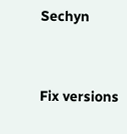Sechyn




Fix versions